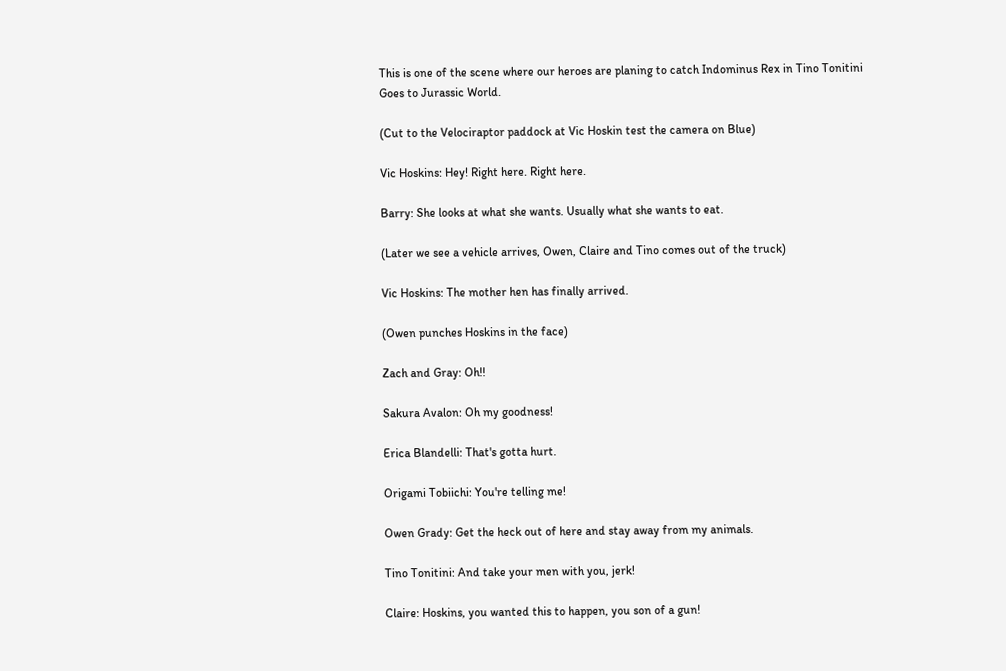This is one of the scene where our heroes are planing to catch Indominus Rex in Tino Tonitini Goes to Jurassic World.

(Cut to the Velociraptor paddock at Vic Hoskin test the camera on Blue)

Vic Hoskins: Hey! Right here. Right here.

Barry: She looks at what she wants. Usually what she wants to eat.

(Later we see a vehicle arrives, Owen, Claire and Tino comes out of the truck)

Vic Hoskins: The mother hen has finally arrived.

(Owen punches Hoskins in the face)

Zach and Gray: Oh!!

Sakura Avalon: Oh my goodness!

Erica Blandelli: That's gotta hurt.

Origami Tobiichi: You're telling me!

Owen Grady: Get the heck out of here and stay away from my animals.

Tino Tonitini: And take your men with you, jerk!

Claire: Hoskins, you wanted this to happen, you son of a gun!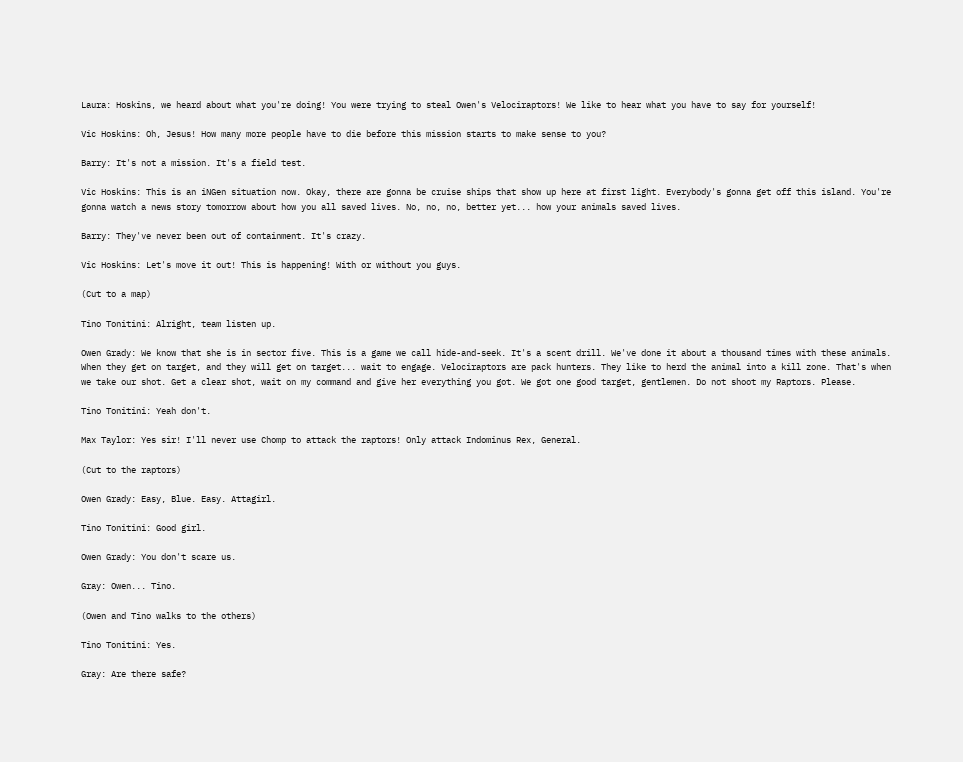Laura: Hoskins, we heard about what you're doing! You were trying to steal Owen's Velociraptors! We like to hear what you have to say for yourself!

Vic Hoskins: Oh, Jesus! How many more people have to die before this mission starts to make sense to you?

Barry: It's not a mission. It's a field test.

Vic Hoskins: This is an iNGen situation now. Okay, there are gonna be cruise ships that show up here at first light. Everybody's gonna get off this island. You're gonna watch a news story tomorrow about how you all saved lives. No, no, no, better yet... how your animals saved lives.

Barry: They've never been out of containment. It's crazy.

Vic Hoskins: Let's move it out! This is happening! With or without you guys.

(Cut to a map)

Tino Tonitini: Alright, team listen up.

Owen Grady: We know that she is in sector five. This is a game we call hide-and-seek. It's a scent drill. We've done it about a thousand times with these animals. When they get on target, and they will get on target... wait to engage. Velociraptors are pack hunters. They like to herd the animal into a kill zone. That's when we take our shot. Get a clear shot, wait on my command and give her everything you got. We got one good target, gentlemen. Do not shoot my Raptors. Please.

Tino Tonitini: Yeah don't.

Max Taylor: Yes sir! I'll never use Chomp to attack the raptors! Only attack Indominus Rex, General.

(Cut to the raptors)

Owen Grady: Easy, Blue. Easy. Attagirl.

Tino Tonitini: Good girl.

Owen Grady: You don't scare us.

Gray: Owen... Tino.

(Owen and Tino walks to the others)

Tino Tonitini: Yes.

Gray: Are there safe?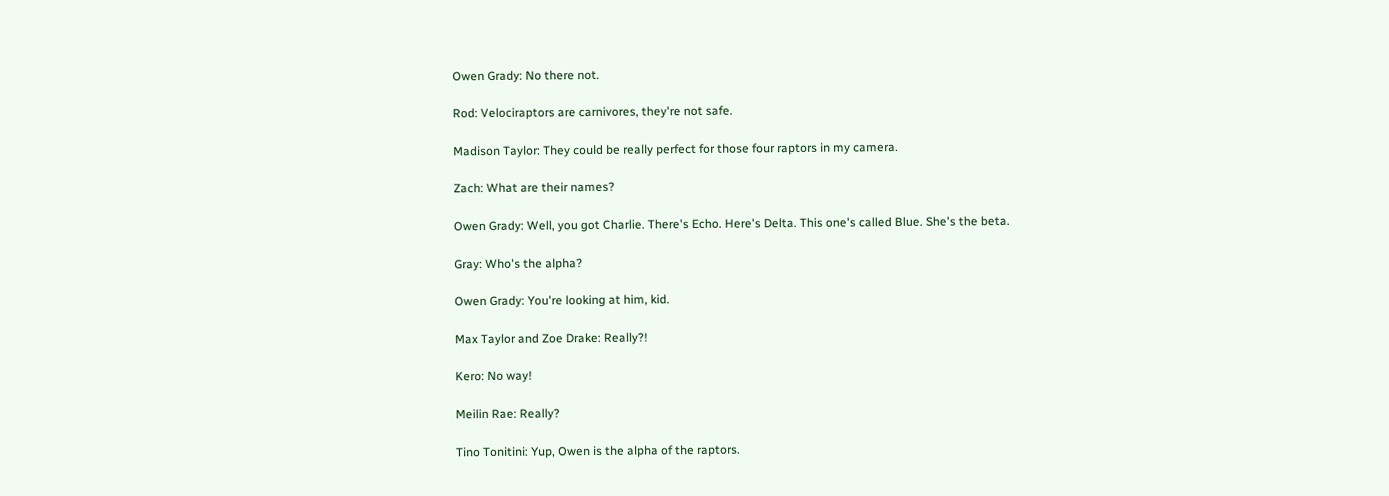Owen Grady: No there not.

Rod: Velociraptors are carnivores, they're not safe.

Madison Taylor: They could be really perfect for those four raptors in my camera.

Zach: What are their names?

Owen Grady: Well, you got Charlie. There's Echo. Here's Delta. This one's called Blue. She's the beta.

Gray: Who's the alpha?

Owen Grady: You're looking at him, kid.

Max Taylor and Zoe Drake: Really?!

Kero: No way!

Meilin Rae: Really?

Tino Tonitini: Yup, Owen is the alpha of the raptors.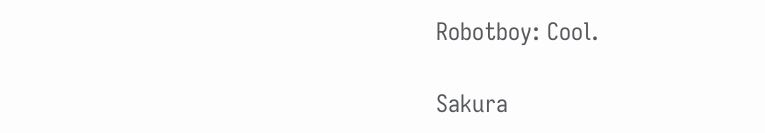Robotboy: Cool.

Sakura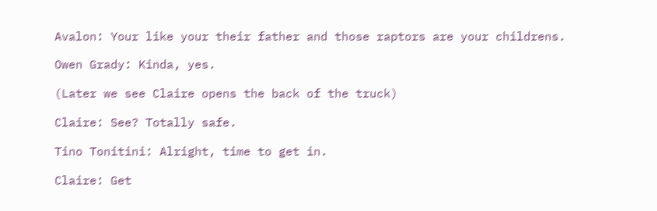Avalon: Your like your their father and those raptors are your childrens.

Owen Grady: Kinda, yes.

(Later we see Claire opens the back of the truck)

Claire: See? Totally safe.

Tino Tonitini: Alright, time to get in.

Claire: Get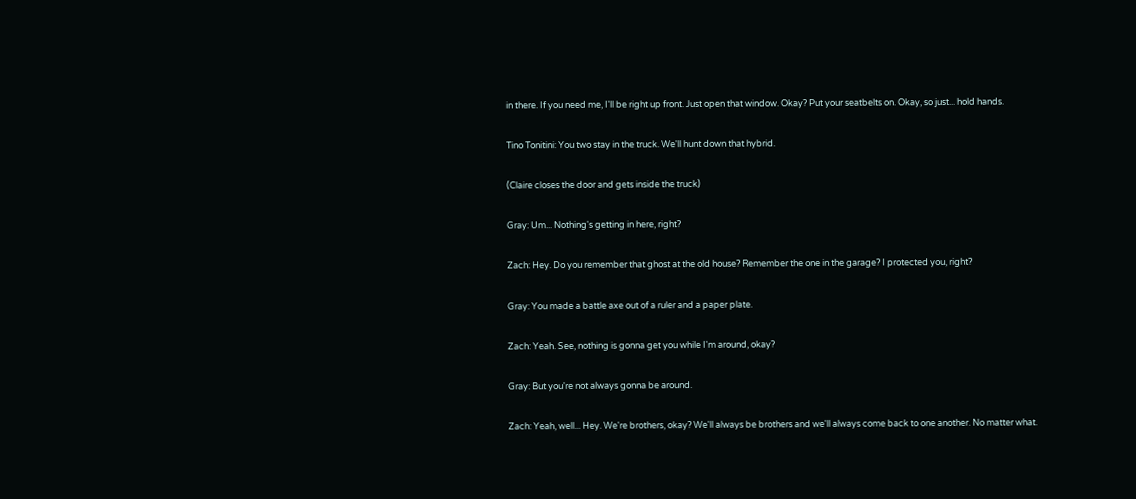in there. If you need me, I'll be right up front. Just open that window. Okay? Put your seatbelts on. Okay, so just... hold hands.

Tino Tonitini: You two stay in the truck. We'll hunt down that hybrid.

(Claire closes the door and gets inside the truck)

Gray: Um... Nothing's getting in here, right?

Zach: Hey. Do you remember that ghost at the old house? Remember the one in the garage? I protected you, right?

Gray: You made a battle axe out of a ruler and a paper plate.

Zach: Yeah. See, nothing is gonna get you while I'm around, okay?

Gray: But you're not always gonna be around.

Zach: Yeah, well... Hey. We're brothers, okay? We'll always be brothers and we'll always come back to one another. No matter what.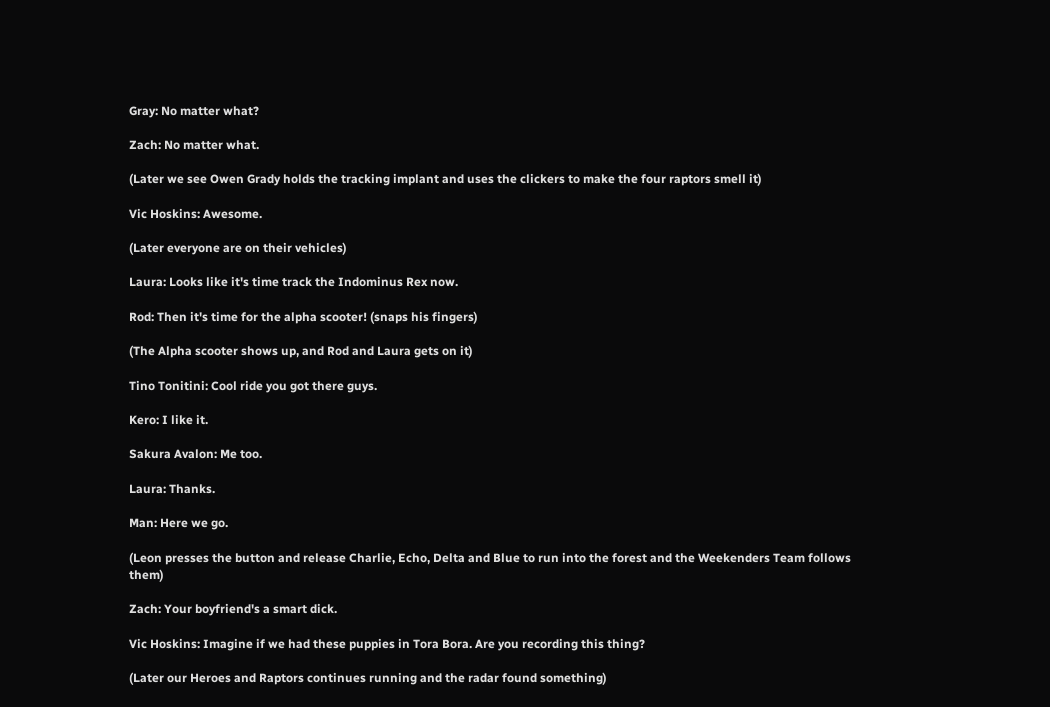Gray: No matter what?

Zach: No matter what.

(Later we see Owen Grady holds the tracking implant and uses the clickers to make the four raptors smell it)

Vic Hoskins: Awesome.

(Later everyone are on their vehicles)

Laura: Looks like it's time track the Indominus Rex now.

Rod: Then it's time for the alpha scooter! (snaps his fingers)

(The Alpha scooter shows up, and Rod and Laura gets on it)

Tino Tonitini: Cool ride you got there guys.

Kero: I like it.

Sakura Avalon: Me too.

Laura: Thanks.

Man: Here we go.

(Leon presses the button and release Charlie, Echo, Delta and Blue to run into the forest and the Weekenders Team follows them)

Zach: Your boyfriend's a smart dick.

Vic Hoskins: Imagine if we had these puppies in Tora Bora. Are you recording this thing?

(Later our Heroes and Raptors continues running and the radar found something)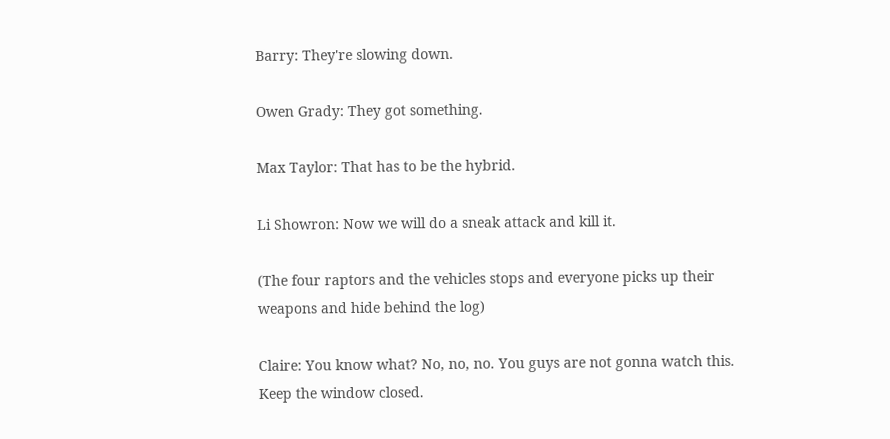Barry: They're slowing down.

Owen Grady: They got something.

Max Taylor: That has to be the hybrid.

Li Showron: Now we will do a sneak attack and kill it.

(The four raptors and the vehicles stops and everyone picks up their weapons and hide behind the log)

Claire: You know what? No, no, no. You guys are not gonna watch this. Keep the window closed.